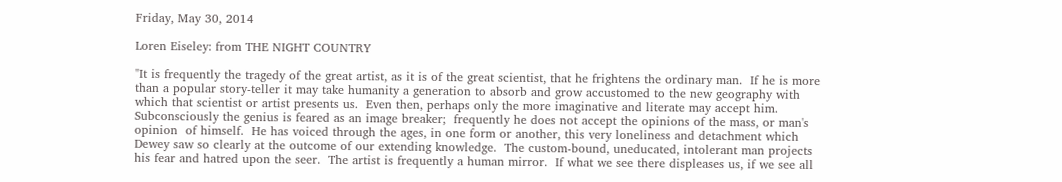Friday, May 30, 2014

Loren Eiseley: from THE NIGHT COUNTRY

"It is frequently the tragedy of the great artist, as it is of the great scientist, that he frightens the ordinary man.  If he is more than a popular story-teller it may take humanity a generation to absorb and grow accustomed to the new geography with which that scientist or artist presents us.  Even then, perhaps only the more imaginative and literate may accept him.  Subconsciously the genius is feared as an image breaker;  frequently he does not accept the opinions of the mass, or man's opinion  of himself.  He has voiced through the ages, in one form or another, this very loneliness and detachment which Dewey saw so clearly at the outcome of our extending knowledge.  The custom-bound, uneducated, intolerant man projects his fear and hatred upon the seer.  The artist is frequently a human mirror.  If what we see there displeases us, if we see all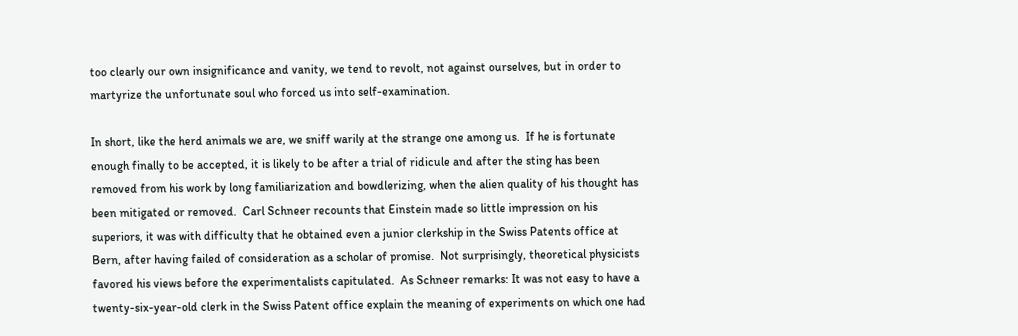too clearly our own insignificance and vanity, we tend to revolt, not against ourselves, but in order to martyrize the unfortunate soul who forced us into self-examination.

In short, like the herd animals we are, we sniff warily at the strange one among us.  If he is fortunate enough finally to be accepted, it is likely to be after a trial of ridicule and after the sting has been removed from his work by long familiarization and bowdlerizing, when the alien quality of his thought has been mitigated or removed.  Carl Schneer recounts that Einstein made so little impression on his superiors, it was with difficulty that he obtained even a junior clerkship in the Swiss Patents office at Bern, after having failed of consideration as a scholar of promise.  Not surprisingly, theoretical physicists favored his views before the experimentalists capitulated.  As Schneer remarks: It was not easy to have a twenty-six-year-old clerk in the Swiss Patent office explain the meaning of experiments on which one had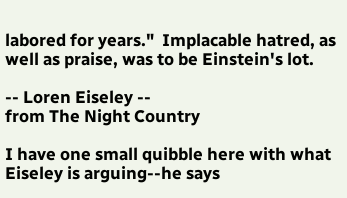labored for years."  Implacable hatred, as well as praise, was to be Einstein's lot.

-- Loren Eiseley --
from The Night Country

I have one small quibble here with what Eiseley is arguing--he says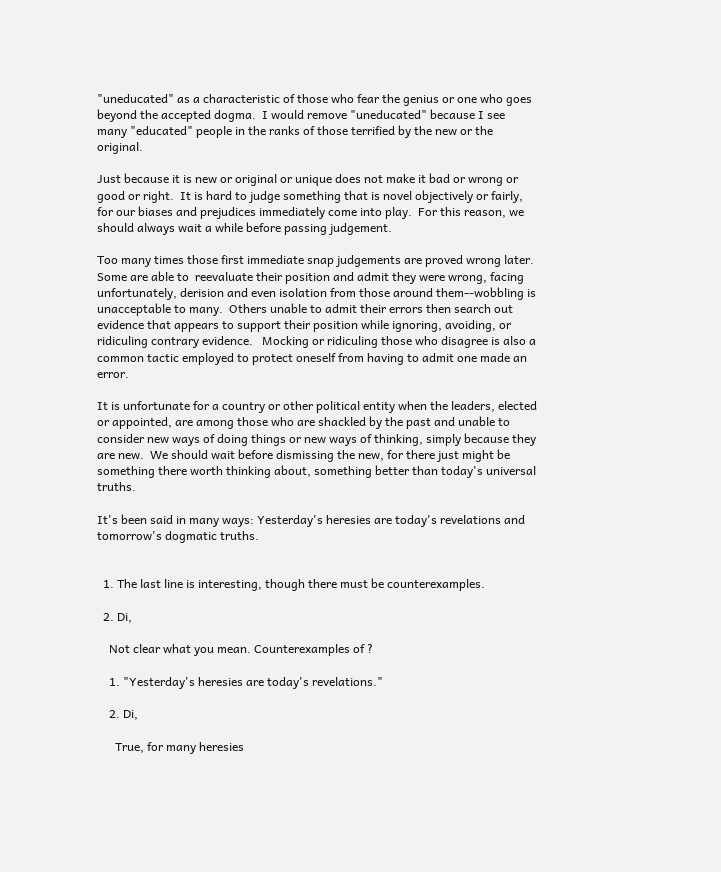"uneducated" as a characteristic of those who fear the genius or one who goes beyond the accepted dogma.  I would remove "uneducated" because I see many "educated" people in the ranks of those terrified by the new or the original.

Just because it is new or original or unique does not make it bad or wrong or good or right.  It is hard to judge something that is novel objectively or fairly, for our biases and prejudices immediately come into play.  For this reason, we should always wait a while before passing judgement.

Too many times those first immediate snap judgements are proved wrong later.   Some are able to  reevaluate their position and admit they were wrong, facing unfortunately, derision and even isolation from those around them--wobbling is unacceptable to many.  Others unable to admit their errors then search out evidence that appears to support their position while ignoring, avoiding, or ridiculing contrary evidence.   Mocking or ridiculing those who disagree is also a common tactic employed to protect oneself from having to admit one made an error.

It is unfortunate for a country or other political entity when the leaders, elected or appointed, are among those who are shackled by the past and unable to consider new ways of doing things or new ways of thinking, simply because they are new.  We should wait before dismissing the new, for there just might be something there worth thinking about, something better than today's universal truths.

It's been said in many ways: Yesterday's heresies are today's revelations and tomorrow's dogmatic truths.


  1. The last line is interesting, though there must be counterexamples.

  2. Di,

    Not clear what you mean. Counterexamples of ?

    1. "Yesterday's heresies are today's revelations."

    2. Di,

      True, for many heresies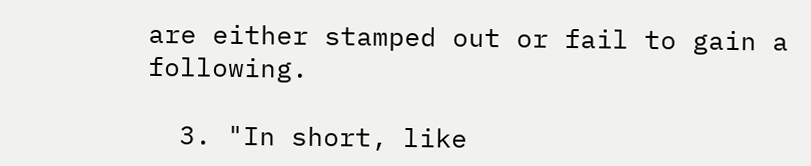are either stamped out or fail to gain a following.

  3. "In short, like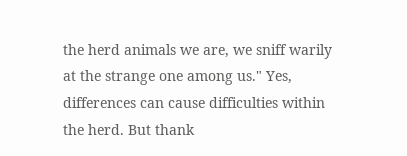the herd animals we are, we sniff warily at the strange one among us." Yes, differences can cause difficulties within the herd. But thank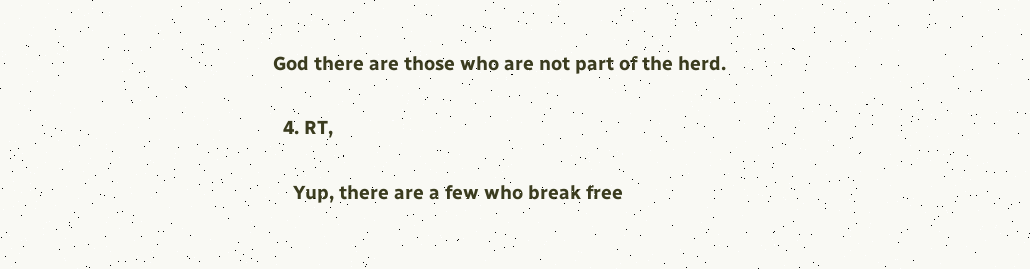God there are those who are not part of the herd.

  4. RT,

    Yup, there are a few who break free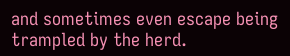and sometimes even escape being trampled by the herd.